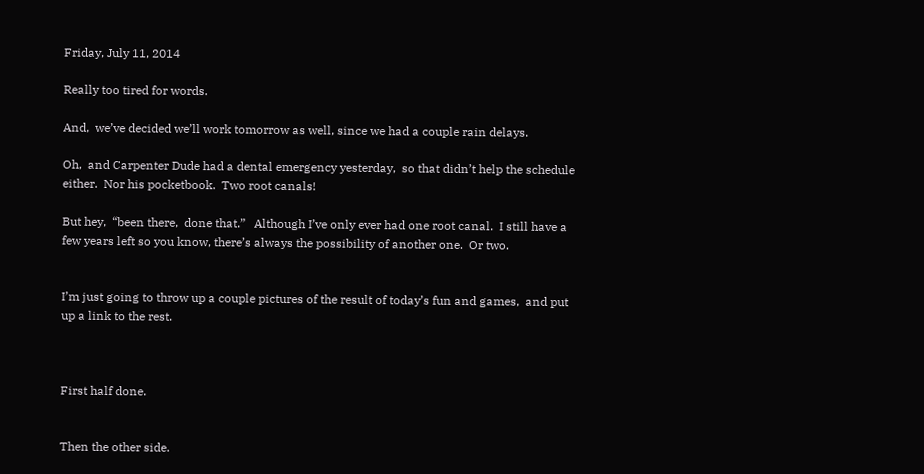Friday, July 11, 2014

Really too tired for words.

And,  we’ve decided we’ll work tomorrow as well, since we had a couple rain delays.

Oh,  and Carpenter Dude had a dental emergency yesterday,  so that didn’t help the schedule either.  Nor his pocketbook.  Two root canals!

But hey,  “been there,  done that.”   Although I’ve only ever had one root canal.  I still have a few years left so you know, there’s always the possibility of another one.  Or two.


I’m just going to throw up a couple pictures of the result of today’s fun and games,  and put up a link to the rest.



First half done.


Then the other side.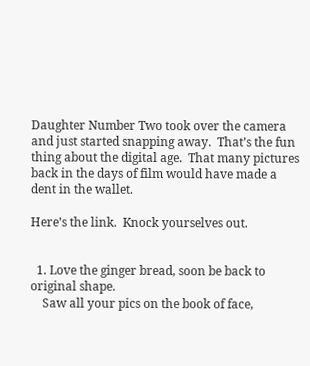Daughter Number Two took over the camera and just started snapping away.  That’s the fun thing about the digital age.  That many pictures back in the days of film would have made a dent in the wallet.

Here’s the link.  Knock yourselves out.


  1. Love the ginger bread, soon be back to original shape.
    Saw all your pics on the book of face,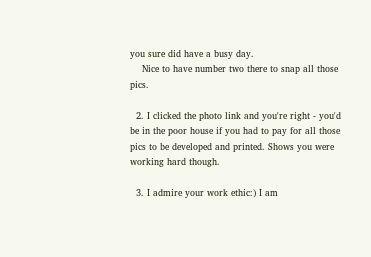you sure did have a busy day.
    Nice to have number two there to snap all those pics.

  2. I clicked the photo link and you're right - you'd be in the poor house if you had to pay for all those pics to be developed and printed. Shows you were working hard though.

  3. I admire your work ethic:) I am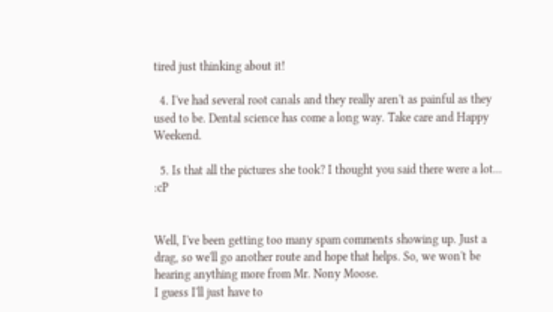tired just thinking about it!

  4. I've had several root canals and they really aren't as painful as they used to be. Dental science has come a long way. Take care and Happy Weekend.

  5. Is that all the pictures she took? I thought you said there were a lot... :cP


Well, I've been getting too many spam comments showing up. Just a drag, so we'll go another route and hope that helps. So, we won't be hearing anything more from Mr. Nony Moose.
I guess I'll just have to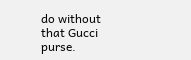do without that Gucci purse.